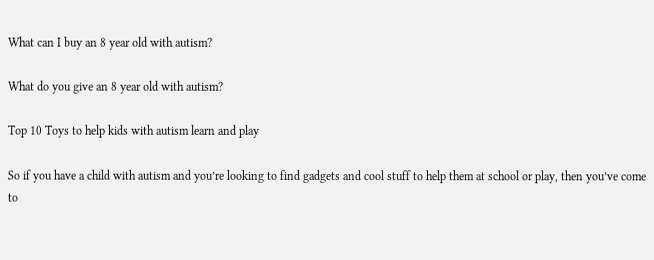What can I buy an 8 year old with autism?

What do you give an 8 year old with autism?

Top 10 Toys to help kids with autism learn and play

So if you have a child with autism and you’re looking to find gadgets and cool stuff to help them at school or play, then you’ve come to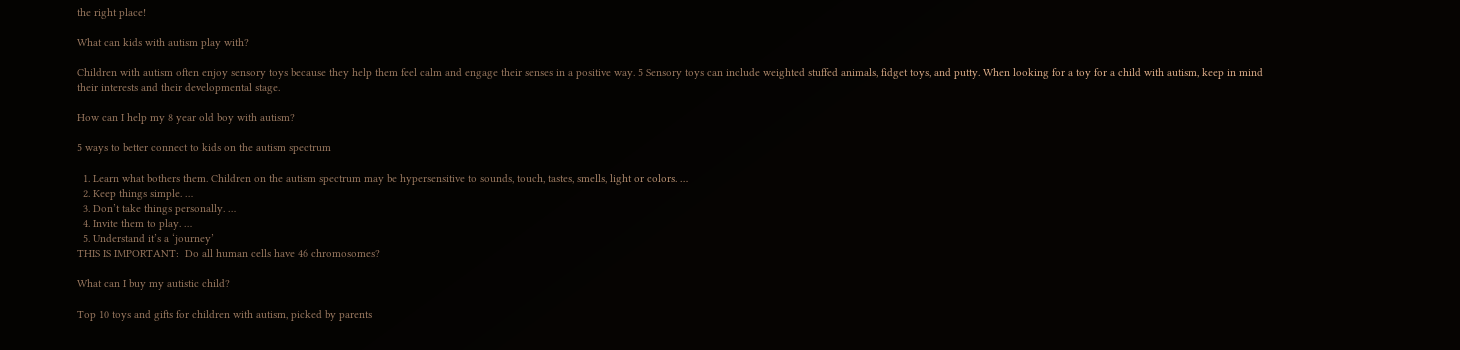the right place!

What can kids with autism play with?

Children with autism often enjoy sensory toys because they help them feel calm and engage their senses in a positive way. 5 Sensory toys can include weighted stuffed animals, fidget toys, and putty. When looking for a toy for a child with autism, keep in mind their interests and their developmental stage.

How can I help my 8 year old boy with autism?

5 ways to better connect to kids on the autism spectrum

  1. Learn what bothers them. Children on the autism spectrum may be hypersensitive to sounds, touch, tastes, smells, light or colors. …
  2. Keep things simple. …
  3. Don’t take things personally. …
  4. Invite them to play. …
  5. Understand it’s a ‘journey’
THIS IS IMPORTANT:  Do all human cells have 46 chromosomes?

What can I buy my autistic child?

Top 10 toys and gifts for children with autism, picked by parents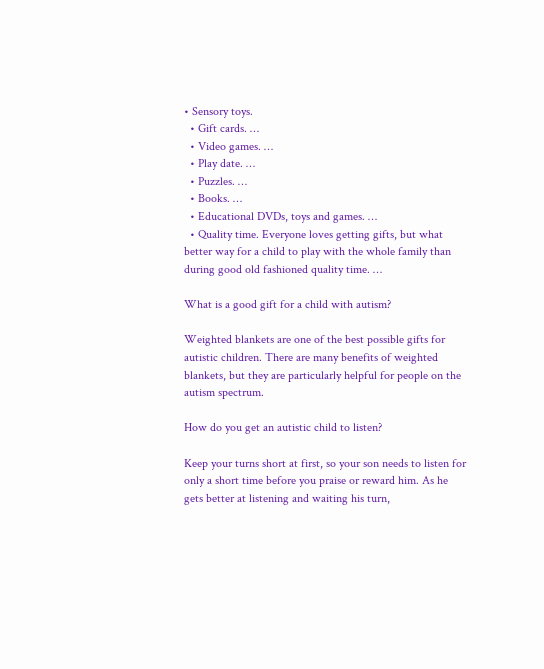• Sensory toys.
  • Gift cards. …
  • Video games. …
  • Play date. …
  • Puzzles. …
  • Books. …
  • Educational DVDs, toys and games. …
  • Quality time. Everyone loves getting gifts, but what better way for a child to play with the whole family than during good old fashioned quality time. …

What is a good gift for a child with autism?

Weighted blankets are one of the best possible gifts for autistic children. There are many benefits of weighted blankets, but they are particularly helpful for people on the autism spectrum.

How do you get an autistic child to listen?

Keep your turns short at first, so your son needs to listen for only a short time before you praise or reward him. As he gets better at listening and waiting his turn,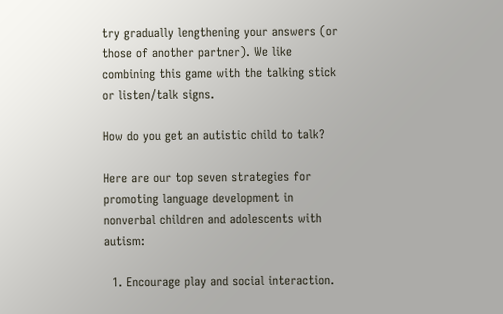try gradually lengthening your answers (or those of another partner). We like combining this game with the talking stick or listen/talk signs.

How do you get an autistic child to talk?

Here are our top seven strategies for promoting language development in nonverbal children and adolescents with autism:

  1. Encourage play and social interaction.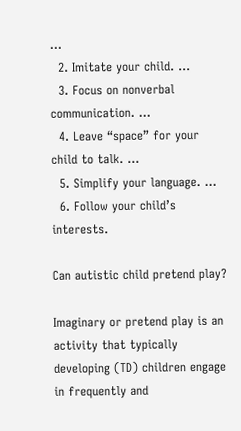…
  2. Imitate your child. …
  3. Focus on nonverbal communication. …
  4. Leave “space” for your child to talk. …
  5. Simplify your language. …
  6. Follow your child’s interests.

Can autistic child pretend play?

Imaginary or pretend play is an activity that typically developing (TD) children engage in frequently and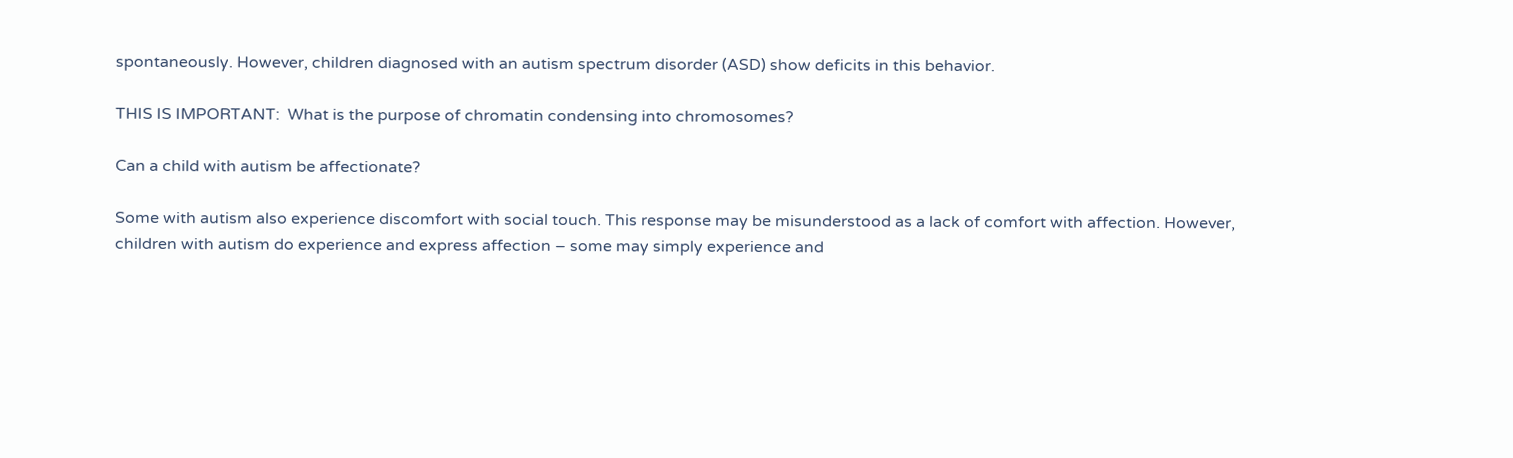spontaneously. However, children diagnosed with an autism spectrum disorder (ASD) show deficits in this behavior.

THIS IS IMPORTANT:  What is the purpose of chromatin condensing into chromosomes?

Can a child with autism be affectionate?

Some with autism also experience discomfort with social touch. This response may be misunderstood as a lack of comfort with affection. However, children with autism do experience and express affection – some may simply experience and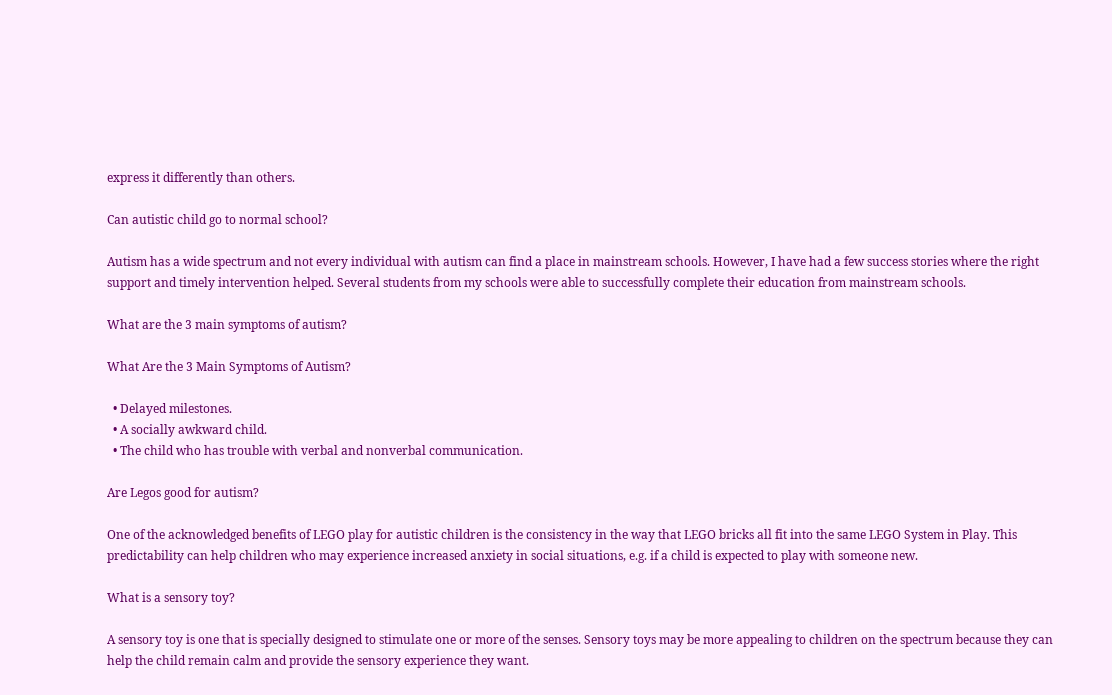express it differently than others.

Can autistic child go to normal school?

Autism has a wide spectrum and not every individual with autism can find a place in mainstream schools. However, I have had a few success stories where the right support and timely intervention helped. Several students from my schools were able to successfully complete their education from mainstream schools.

What are the 3 main symptoms of autism?

What Are the 3 Main Symptoms of Autism?

  • Delayed milestones.
  • A socially awkward child.
  • The child who has trouble with verbal and nonverbal communication.

Are Legos good for autism?

One of the acknowledged benefits of LEGO play for autistic children is the consistency in the way that LEGO bricks all fit into the same LEGO System in Play. This predictability can help children who may experience increased anxiety in social situations, e.g. if a child is expected to play with someone new.

What is a sensory toy?

A sensory toy is one that is specially designed to stimulate one or more of the senses. Sensory toys may be more appealing to children on the spectrum because they can help the child remain calm and provide the sensory experience they want.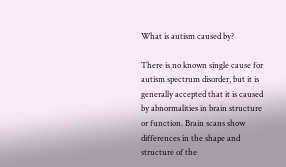What is autism caused by?

There is no known single cause for autism spectrum disorder, but it is generally accepted that it is caused by abnormalities in brain structure or function. Brain scans show differences in the shape and structure of the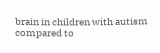brain in children with autism compared to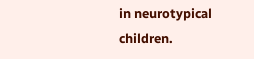in neurotypical children.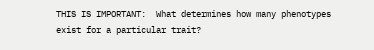THIS IS IMPORTANT:  What determines how many phenotypes exist for a particular trait?